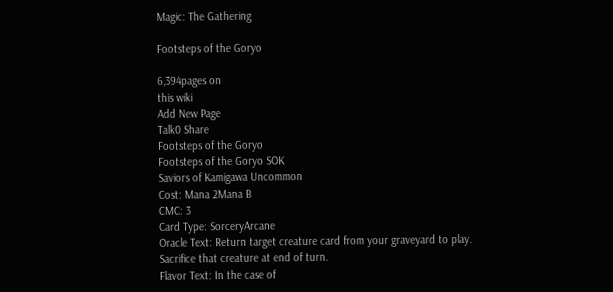Magic: The Gathering

Footsteps of the Goryo

6,394pages on
this wiki
Add New Page
Talk0 Share
Footsteps of the Goryo
Footsteps of the Goryo SOK
Saviors of Kamigawa Uncommon
Cost: Mana 2Mana B
CMC: 3
Card Type: SorceryArcane
Oracle Text: Return target creature card from your graveyard to play. Sacrifice that creature at end of turn.
Flavor Text: In the case of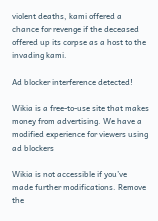violent deaths, kami offered a chance for revenge if the deceased offered up its corpse as a host to the invading kami.

Ad blocker interference detected!

Wikia is a free-to-use site that makes money from advertising. We have a modified experience for viewers using ad blockers

Wikia is not accessible if you’ve made further modifications. Remove the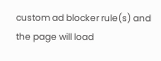custom ad blocker rule(s) and the page will load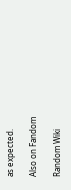as expected.

Also on Fandom

Random Wiki